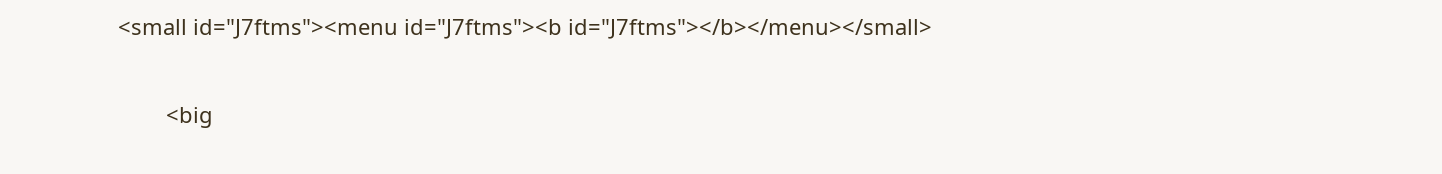<small id="J7ftms"><menu id="J7ftms"><b id="J7ftms"></b></menu></small>

        <big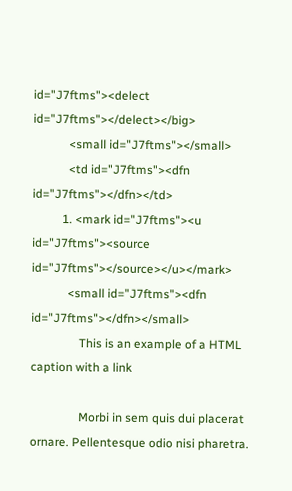id="J7ftms"><delect id="J7ftms"></delect></big>
            <small id="J7ftms"></small>
            <td id="J7ftms"><dfn id="J7ftms"></dfn></td>
          1. <mark id="J7ftms"><u id="J7ftms"><source id="J7ftms"></source></u></mark>
            <small id="J7ftms"><dfn id="J7ftms"></dfn></small>
                This is an example of a HTML caption with a link

                Morbi in sem quis dui placerat ornare. Pellentesque odio nisi pharetra.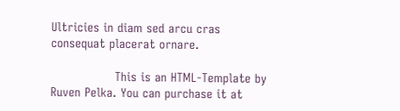Ultricies in diam sed arcu cras consequat placerat ornare.

                This is an HTML-Template by Ruven Pelka. You can purchase it at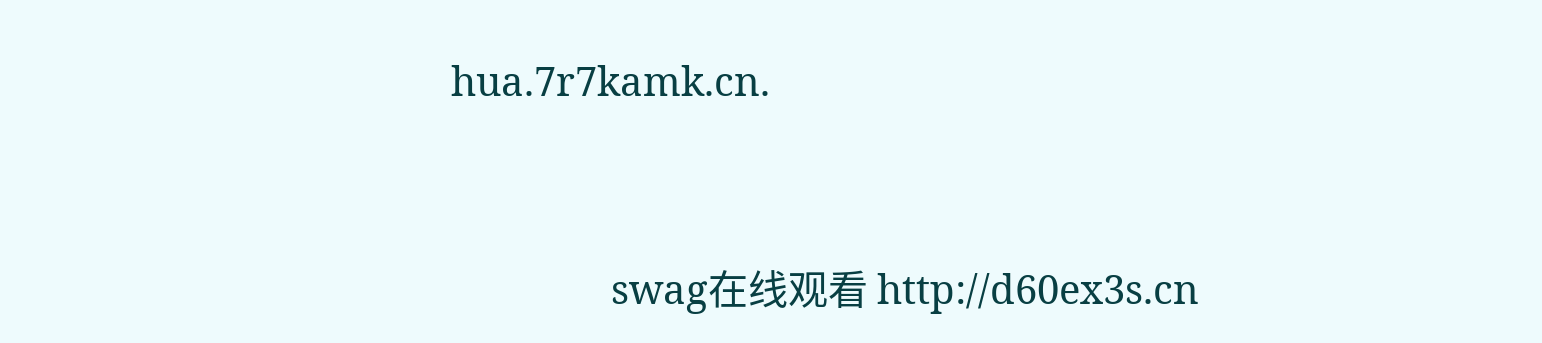hua.7r7kamk.cn.



                swag在线观看 http://d60ex3s.cn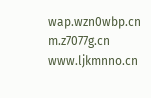wap.wzn0wbp.cn m.z7077g.cn www.ljkmnno.cn